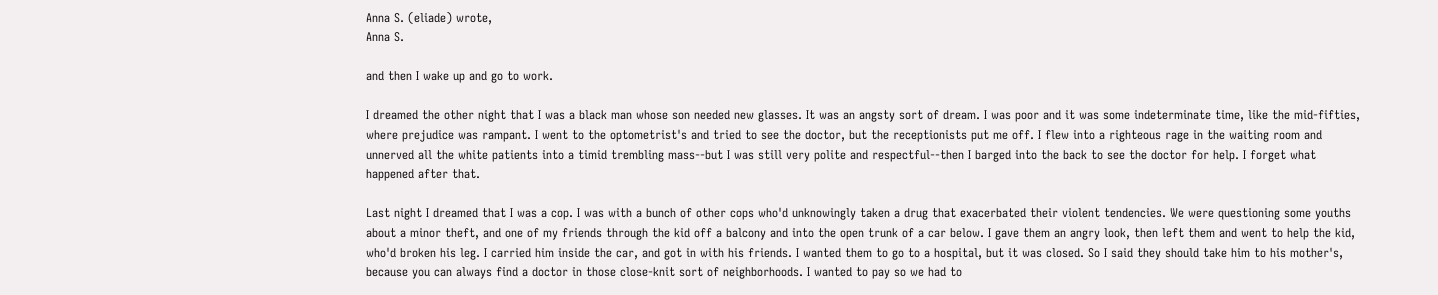Anna S. (eliade) wrote,
Anna S.

and then I wake up and go to work.

I dreamed the other night that I was a black man whose son needed new glasses. It was an angsty sort of dream. I was poor and it was some indeterminate time, like the mid-fifties, where prejudice was rampant. I went to the optometrist's and tried to see the doctor, but the receptionists put me off. I flew into a righteous rage in the waiting room and unnerved all the white patients into a timid trembling mass--but I was still very polite and respectful--then I barged into the back to see the doctor for help. I forget what happened after that.

Last night I dreamed that I was a cop. I was with a bunch of other cops who'd unknowingly taken a drug that exacerbated their violent tendencies. We were questioning some youths about a minor theft, and one of my friends through the kid off a balcony and into the open trunk of a car below. I gave them an angry look, then left them and went to help the kid, who'd broken his leg. I carried him inside the car, and got in with his friends. I wanted them to go to a hospital, but it was closed. So I said they should take him to his mother's, because you can always find a doctor in those close-knit sort of neighborhoods. I wanted to pay so we had to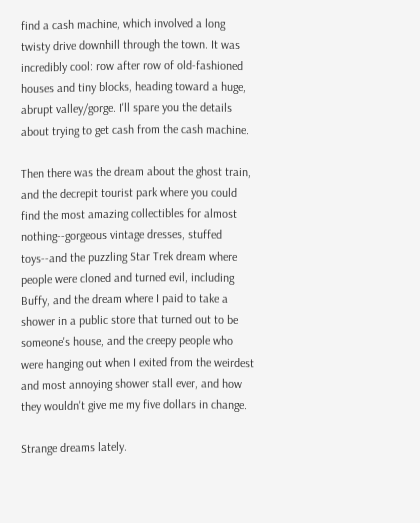find a cash machine, which involved a long twisty drive downhill through the town. It was incredibly cool: row after row of old-fashioned houses and tiny blocks, heading toward a huge, abrupt valley/gorge. I'll spare you the details about trying to get cash from the cash machine.

Then there was the dream about the ghost train, and the decrepit tourist park where you could find the most amazing collectibles for almost nothing--gorgeous vintage dresses, stuffed toys--and the puzzling Star Trek dream where people were cloned and turned evil, including Buffy, and the dream where I paid to take a shower in a public store that turned out to be someone's house, and the creepy people who were hanging out when I exited from the weirdest and most annoying shower stall ever, and how they wouldn't give me my five dollars in change.

Strange dreams lately.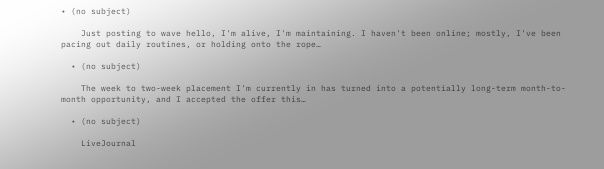• (no subject)

    Just posting to wave hello, I'm alive, I'm maintaining. I haven't been online; mostly, I've been pacing out daily routines, or holding onto the rope…

  • (no subject)

    The week to two-week placement I'm currently in has turned into a potentially long-term month-to-month opportunity, and I accepted the offer this…

  • (no subject)

    LiveJournal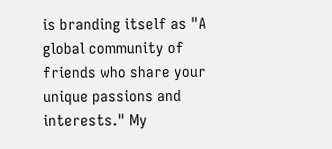is branding itself as "A global community of friends who share your unique passions and interests." My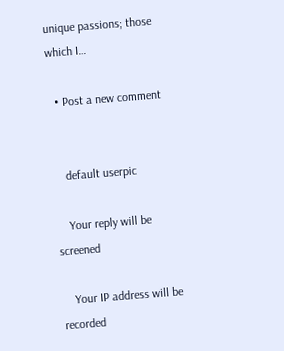unique passions; those which I…

  • Post a new comment


    default userpic

    Your reply will be screened

    Your IP address will be recorded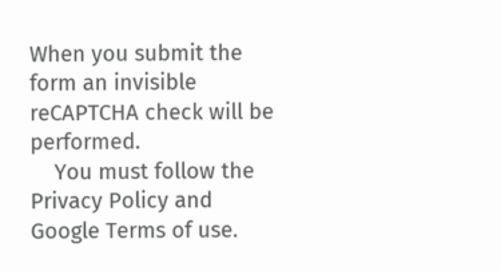When you submit the form an invisible reCAPTCHA check will be performed.
    You must follow the Privacy Policy and Google Terms of use.